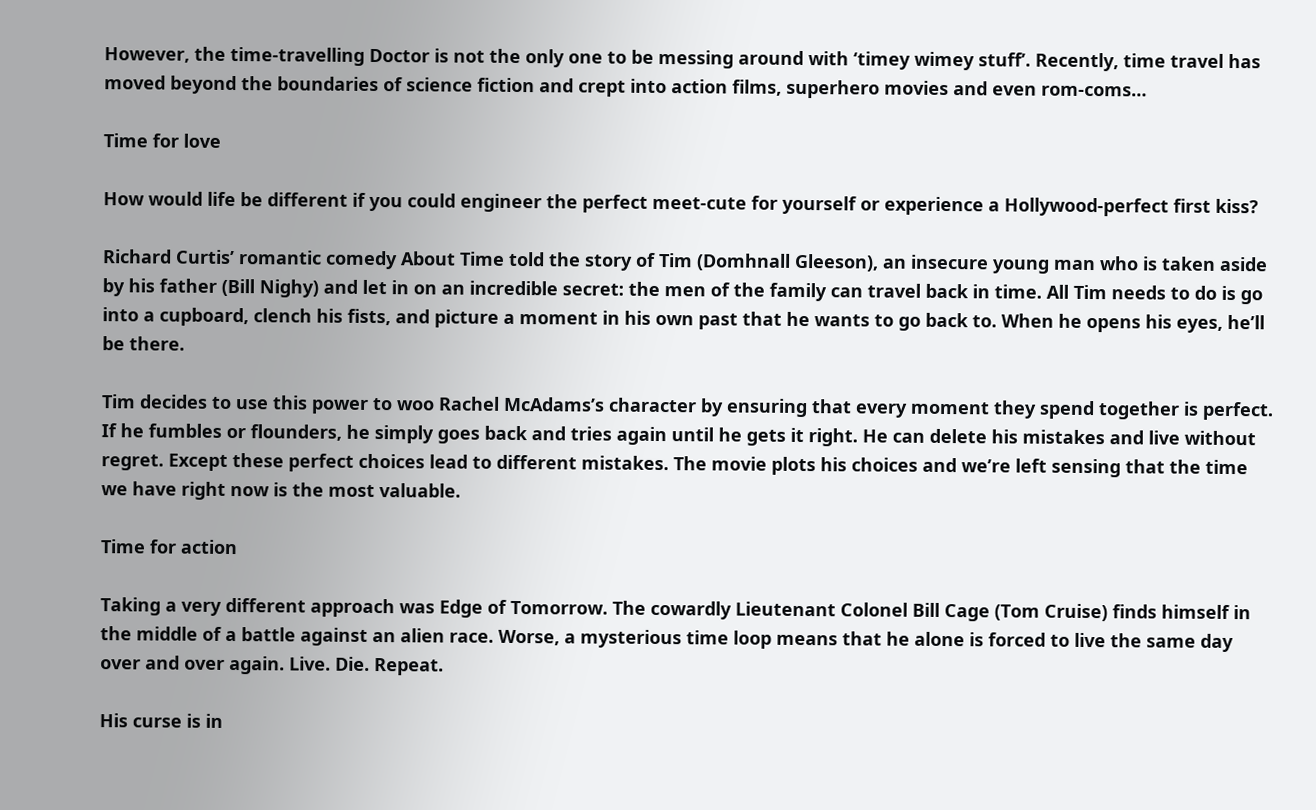However, the time-travelling Doctor is not the only one to be messing around with ‘timey wimey stuff’. Recently, time travel has moved beyond the boundaries of science fiction and crept into action films, superhero movies and even rom-coms…

Time for love

How would life be different if you could engineer the perfect meet-cute for yourself or experience a Hollywood-perfect first kiss?

Richard Curtis’ romantic comedy About Time told the story of Tim (Domhnall Gleeson), an insecure young man who is taken aside by his father (Bill Nighy) and let in on an incredible secret: the men of the family can travel back in time. All Tim needs to do is go into a cupboard, clench his fists, and picture a moment in his own past that he wants to go back to. When he opens his eyes, he’ll be there.

Tim decides to use this power to woo Rachel McAdams’s character by ensuring that every moment they spend together is perfect. If he fumbles or flounders, he simply goes back and tries again until he gets it right. He can delete his mistakes and live without regret. Except these perfect choices lead to different mistakes. The movie plots his choices and we’re left sensing that the time we have right now is the most valuable.

Time for action

Taking a very different approach was Edge of Tomorrow. The cowardly Lieutenant Colonel Bill Cage (Tom Cruise) finds himself in the middle of a battle against an alien race. Worse, a mysterious time loop means that he alone is forced to live the same day over and over again. Live. Die. Repeat.

His curse is in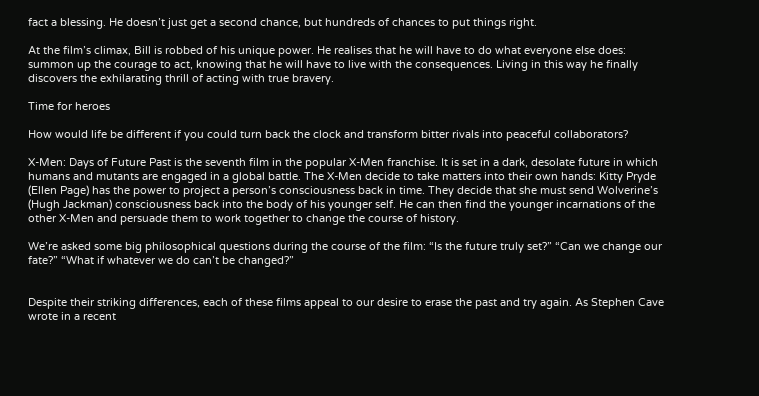fact a blessing. He doesn’t just get a second chance, but hundreds of chances to put things right.

At the film’s climax, Bill is robbed of his unique power. He realises that he will have to do what everyone else does: summon up the courage to act, knowing that he will have to live with the consequences. Living in this way he finally discovers the exhilarating thrill of acting with true bravery.

Time for heroes

How would life be different if you could turn back the clock and transform bitter rivals into peaceful collaborators?

X-Men: Days of Future Past is the seventh film in the popular X-Men franchise. It is set in a dark, desolate future in which humans and mutants are engaged in a global battle. The X-Men decide to take matters into their own hands: Kitty Pryde (Ellen Page) has the power to project a person’s consciousness back in time. They decide that she must send Wolverine’s (Hugh Jackman) consciousness back into the body of his younger self. He can then find the younger incarnations of the other X-Men and persuade them to work together to change the course of history.

We’re asked some big philosophical questions during the course of the film: “Is the future truly set?” “Can we change our fate?” “What if whatever we do can’t be changed?”


Despite their striking differences, each of these films appeal to our desire to erase the past and try again. As Stephen Cave wrote in a recent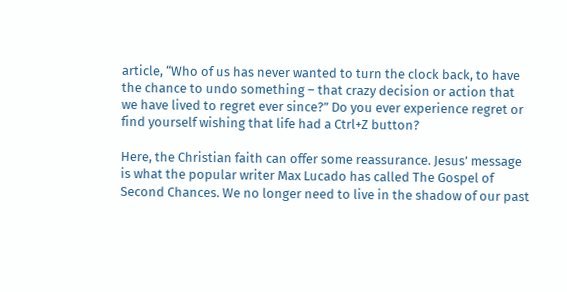article, “Who of us has never wanted to turn the clock back, to have the chance to undo something – that crazy decision or action that we have lived to regret ever since?” Do you ever experience regret or find yourself wishing that life had a Ctrl+Z button?

Here, the Christian faith can offer some reassurance. Jesus’ message is what the popular writer Max Lucado has called The Gospel of Second Chances. We no longer need to live in the shadow of our past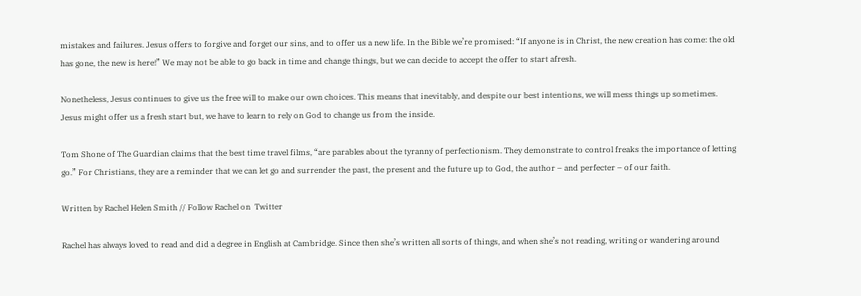mistakes and failures. Jesus offers to forgive and forget our sins, and to offer us a new life. In the Bible we’re promised: “If anyone is in Christ, the new creation has come: the old has gone, the new is here!” We may not be able to go back in time and change things, but we can decide to accept the offer to start afresh.

Nonetheless, Jesus continues to give us the free will to make our own choices. This means that inevitably, and despite our best intentions, we will mess things up sometimes. Jesus might offer us a fresh start but, we have to learn to rely on God to change us from the inside.

Tom Shone of The Guardian claims that the best time travel films, “are parables about the tyranny of perfectionism. They demonstrate to control freaks the importance of letting go.” For Christians, they are a reminder that we can let go and surrender the past, the present and the future up to God, the author – and perfecter – of our faith.

Written by Rachel Helen Smith // Follow Rachel on  Twitter

Rachel has always loved to read and did a degree in English at Cambridge. Since then she’s written all sorts of things, and when she’s not reading, writing or wandering around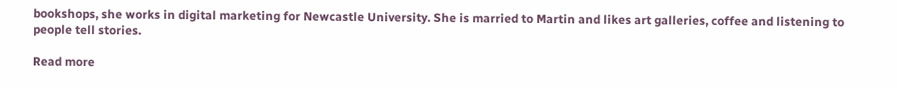bookshops, she works in digital marketing for Newcastle University. She is married to Martin and likes art galleries, coffee and listening to people tell stories.

Read more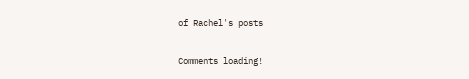of Rachel's posts

Comments loading!